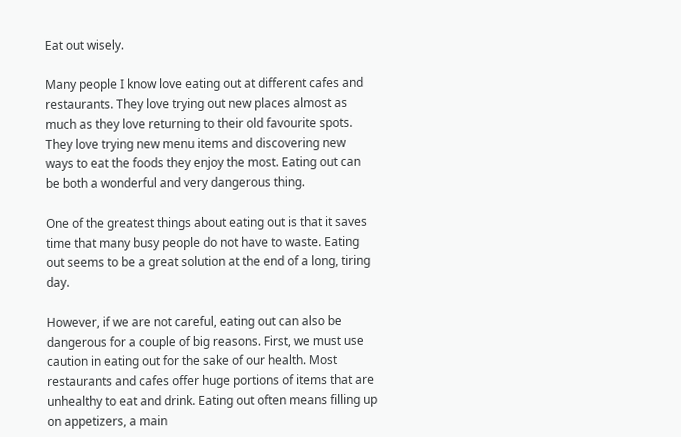Eat out wisely.

Many people I know love eating out at different cafes and restaurants. They love trying out new places almost as much as they love returning to their old favourite spots. They love trying new menu items and discovering new ways to eat the foods they enjoy the most. Eating out can be both a wonderful and very dangerous thing.

One of the greatest things about eating out is that it saves time that many busy people do not have to waste. Eating out seems to be a great solution at the end of a long, tiring day.

However, if we are not careful, eating out can also be dangerous for a couple of big reasons. First, we must use caution in eating out for the sake of our health. Most restaurants and cafes offer huge portions of items that are unhealthy to eat and drink. Eating out often means filling up on appetizers, a main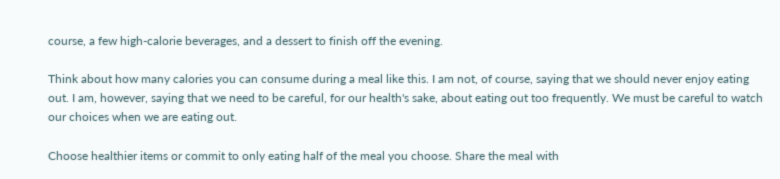course, a few high-calorie beverages, and a dessert to finish off the evening.

Think about how many calories you can consume during a meal like this. I am not, of course, saying that we should never enjoy eating out. I am, however, saying that we need to be careful, for our health's sake, about eating out too frequently. We must be careful to watch our choices when we are eating out.

Choose healthier items or commit to only eating half of the meal you choose. Share the meal with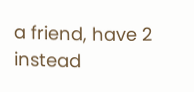a friend, have 2 instead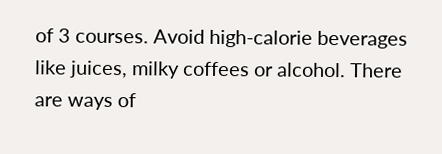of 3 courses. Avoid high-calorie beverages like juices, milky coffees or alcohol. There are ways of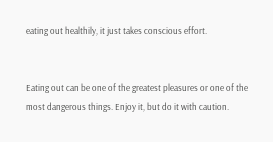eating out healthily, it just takes conscious effort.


Eating out can be one of the greatest pleasures or one of the most dangerous things. Enjoy it, but do it with caution.